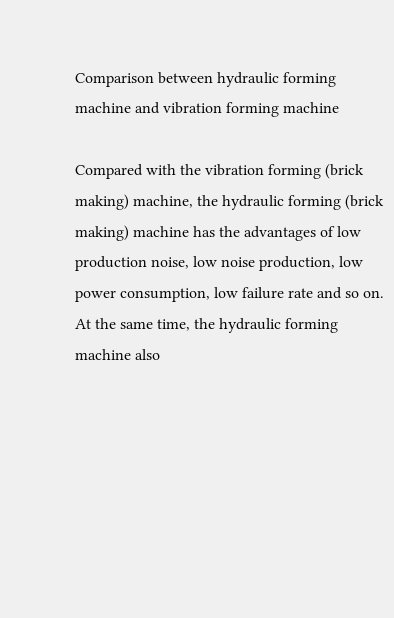Comparison between hydraulic forming machine and vibration forming machine

Compared with the vibration forming (brick making) machine, the hydraulic forming (brick making) machine has the advantages of low production noise, low noise production, low power consumption, low failure rate and so on. At the same time, the hydraulic forming machine also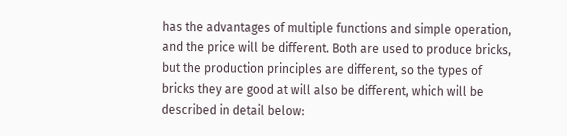has the advantages of multiple functions and simple operation, and the price will be different. Both are used to produce bricks, but the production principles are different, so the types of bricks they are good at will also be different, which will be described in detail below: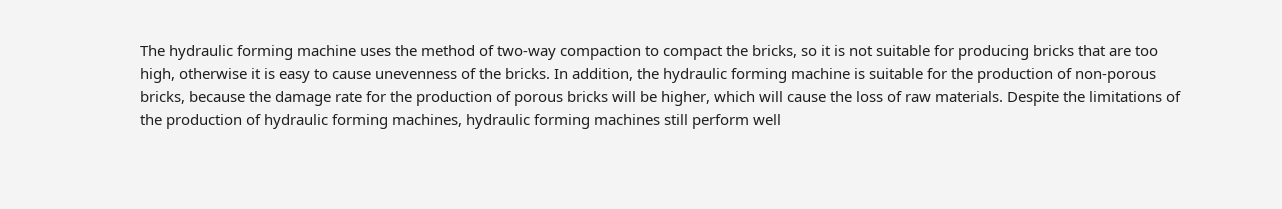The hydraulic forming machine uses the method of two-way compaction to compact the bricks, so it is not suitable for producing bricks that are too high, otherwise it is easy to cause unevenness of the bricks. In addition, the hydraulic forming machine is suitable for the production of non-porous bricks, because the damage rate for the production of porous bricks will be higher, which will cause the loss of raw materials. Despite the limitations of the production of hydraulic forming machines, hydraulic forming machines still perform well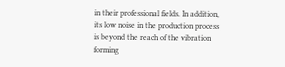in their professional fields. In addition, its low noise in the production process is beyond the reach of the vibration forming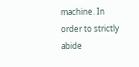machine. In order to strictly abide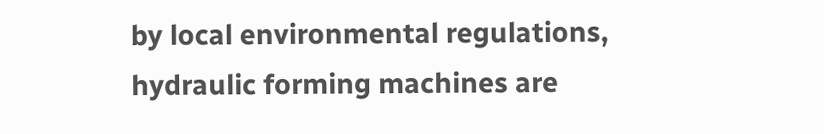by local environmental regulations, hydraulic forming machines are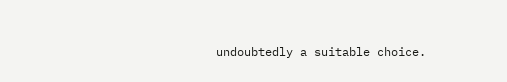undoubtedly a suitable choice.